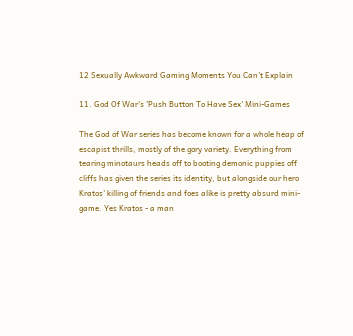12 Sexually Awkward Gaming Moments You Can’t Explain

11. God Of War's 'Push Button To Have Sex' Mini-Games

The God of War series has become known for a whole heap of escapist thrills, mostly of the gory variety. Everything from tearing minotaurs heads off to booting demonic puppies off cliffs has given the series its identity, but alongside our hero Kratos' killing of friends and foes alike is pretty absurd mini-game. Yes Kratos - a man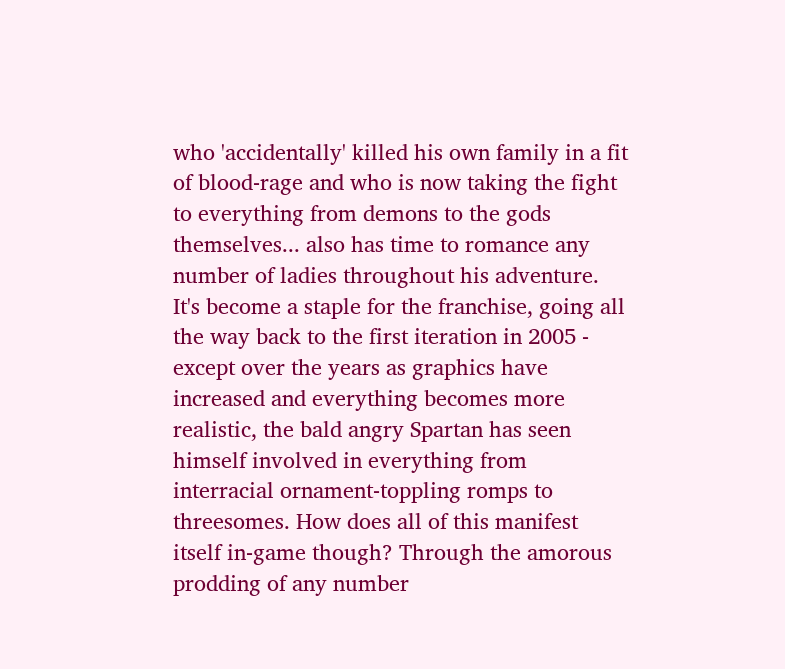who 'accidentally' killed his own family in a fit of blood-rage and who is now taking the fight to everything from demons to the gods themselves... also has time to romance any number of ladies throughout his adventure. It's become a staple for the franchise, going all the way back to the first iteration in 2005 - except over the years as graphics have increased and everything becomes more realistic, the bald angry Spartan has seen himself involved in everything from interracial ornament-toppling romps to threesomes. How does all of this manifest itself in-game though? Through the amorous prodding of any number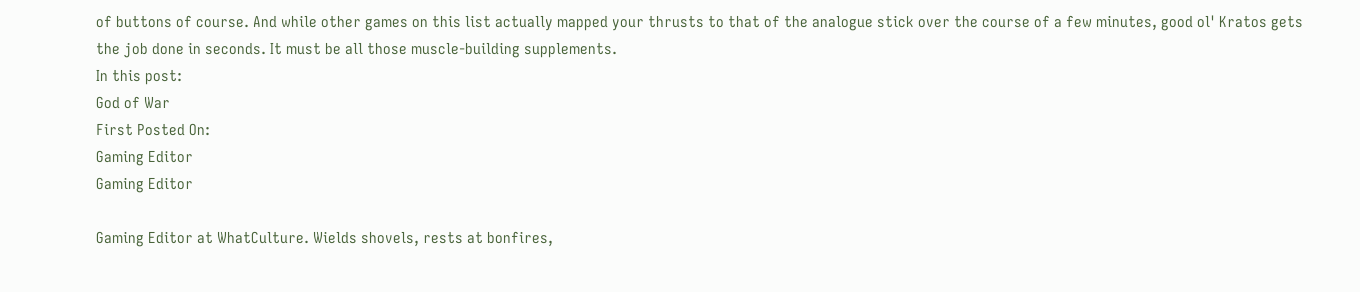of buttons of course. And while other games on this list actually mapped your thrusts to that of the analogue stick over the course of a few minutes, good ol' Kratos gets the job done in seconds. It must be all those muscle-building supplements.
In this post:
God of War
First Posted On:
Gaming Editor
Gaming Editor

Gaming Editor at WhatCulture. Wields shovels, rests at bonfires,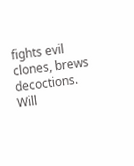fights evil clones, brews decoctions. Will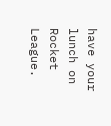have your lunch on Rocket League.